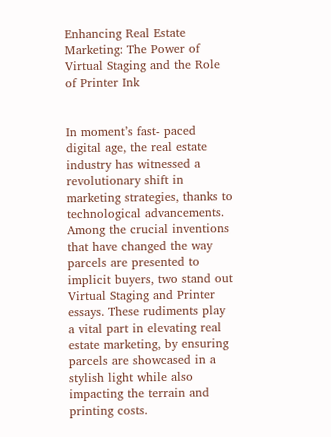Enhancing Real Estate Marketing: The Power of Virtual Staging and the Role of Printer Ink


In moment’s fast- paced digital age, the real estate industry has witnessed a revolutionary shift in marketing strategies, thanks to technological advancements. Among the crucial inventions that have changed the way parcels are presented to implicit buyers, two stand out Virtual Staging and Printer essays. These rudiments play a vital part in elevating real estate marketing, by ensuring parcels are showcased in a stylish light while also impacting the terrain and printing costs.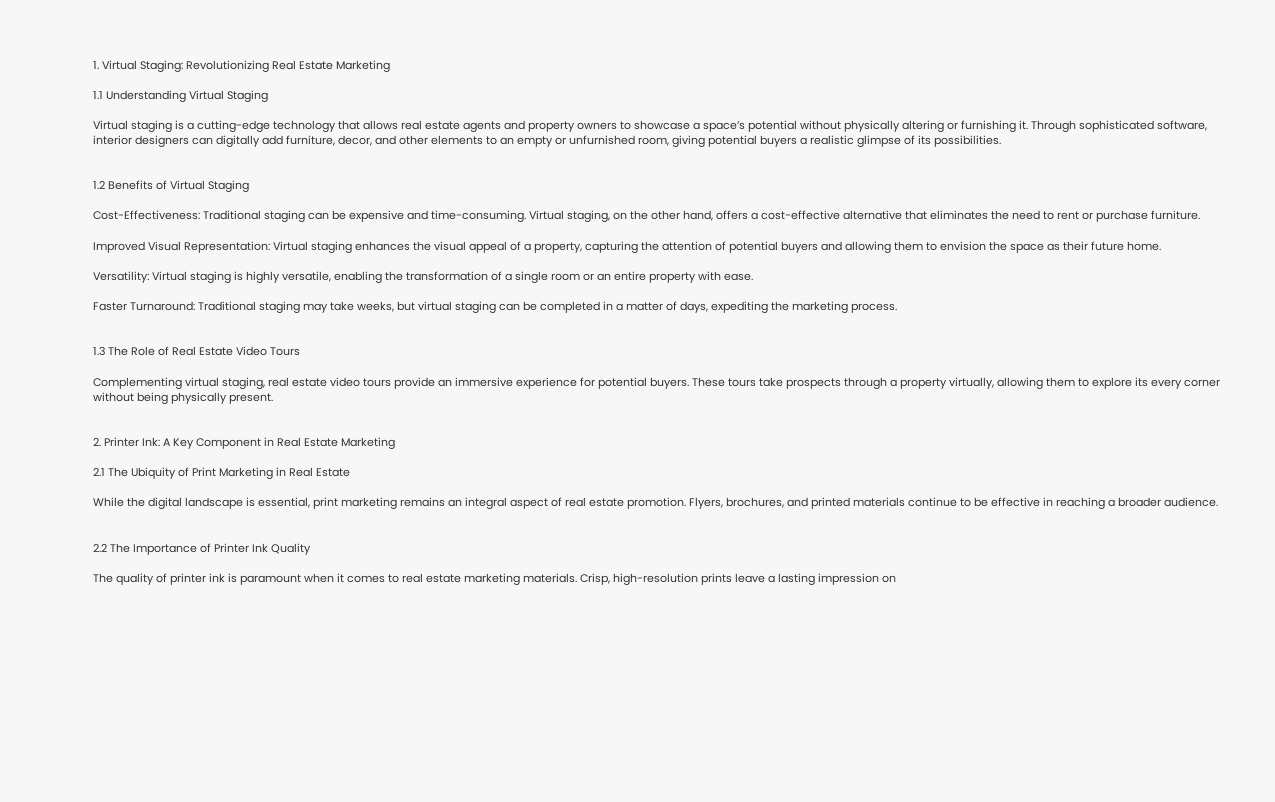1. Virtual Staging: Revolutionizing Real Estate Marketing

1.1 Understanding Virtual Staging

Virtual staging is a cutting-edge technology that allows real estate agents and property owners to showcase a space’s potential without physically altering or furnishing it. Through sophisticated software, interior designers can digitally add furniture, decor, and other elements to an empty or unfurnished room, giving potential buyers a realistic glimpse of its possibilities.


1.2 Benefits of Virtual Staging

Cost-Effectiveness: Traditional staging can be expensive and time-consuming. Virtual staging, on the other hand, offers a cost-effective alternative that eliminates the need to rent or purchase furniture.

Improved Visual Representation: Virtual staging enhances the visual appeal of a property, capturing the attention of potential buyers and allowing them to envision the space as their future home.

Versatility: Virtual staging is highly versatile, enabling the transformation of a single room or an entire property with ease.

Faster Turnaround: Traditional staging may take weeks, but virtual staging can be completed in a matter of days, expediting the marketing process.


1.3 The Role of Real Estate Video Tours

Complementing virtual staging, real estate video tours provide an immersive experience for potential buyers. These tours take prospects through a property virtually, allowing them to explore its every corner without being physically present.


2. Printer Ink: A Key Component in Real Estate Marketing

2.1 The Ubiquity of Print Marketing in Real Estate

While the digital landscape is essential, print marketing remains an integral aspect of real estate promotion. Flyers, brochures, and printed materials continue to be effective in reaching a broader audience.


2.2 The Importance of Printer Ink Quality

The quality of printer ink is paramount when it comes to real estate marketing materials. Crisp, high-resolution prints leave a lasting impression on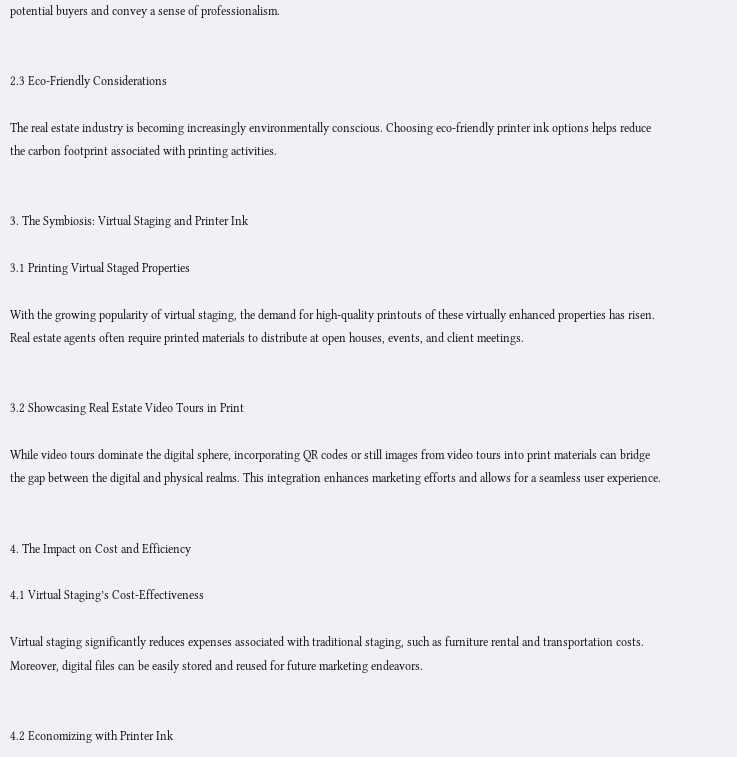potential buyers and convey a sense of professionalism.


2.3 Eco-Friendly Considerations

The real estate industry is becoming increasingly environmentally conscious. Choosing eco-friendly printer ink options helps reduce the carbon footprint associated with printing activities.


3. The Symbiosis: Virtual Staging and Printer Ink

3.1 Printing Virtual Staged Properties

With the growing popularity of virtual staging, the demand for high-quality printouts of these virtually enhanced properties has risen. Real estate agents often require printed materials to distribute at open houses, events, and client meetings.


3.2 Showcasing Real Estate Video Tours in Print

While video tours dominate the digital sphere, incorporating QR codes or still images from video tours into print materials can bridge the gap between the digital and physical realms. This integration enhances marketing efforts and allows for a seamless user experience.


4. The Impact on Cost and Efficiency

4.1 Virtual Staging’s Cost-Effectiveness

Virtual staging significantly reduces expenses associated with traditional staging, such as furniture rental and transportation costs. Moreover, digital files can be easily stored and reused for future marketing endeavors.


4.2 Economizing with Printer Ink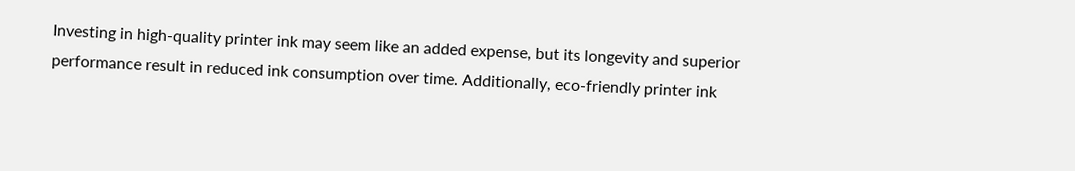Investing in high-quality printer ink may seem like an added expense, but its longevity and superior performance result in reduced ink consumption over time. Additionally, eco-friendly printer ink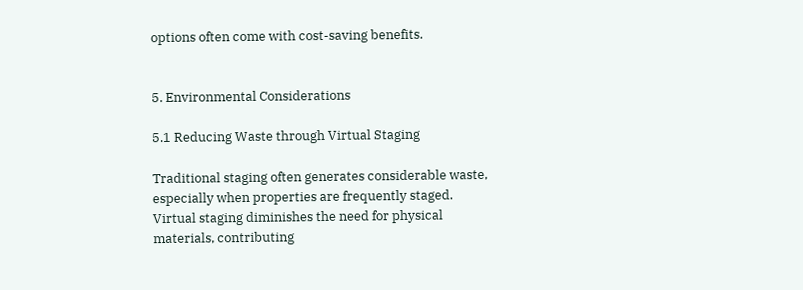options often come with cost-saving benefits.


5. Environmental Considerations

5.1 Reducing Waste through Virtual Staging

Traditional staging often generates considerable waste, especially when properties are frequently staged. Virtual staging diminishes the need for physical materials, contributing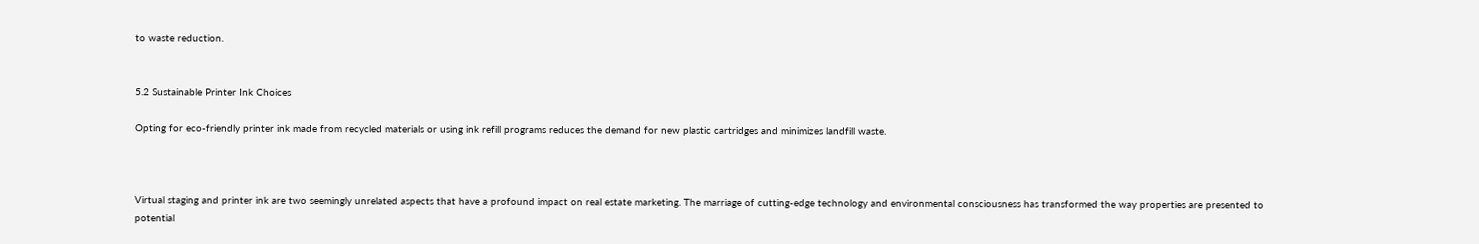to waste reduction.


5.2 Sustainable Printer Ink Choices

Opting for eco-friendly printer ink made from recycled materials or using ink refill programs reduces the demand for new plastic cartridges and minimizes landfill waste.



Virtual staging and printer ink are two seemingly unrelated aspects that have a profound impact on real estate marketing. The marriage of cutting-edge technology and environmental consciousness has transformed the way properties are presented to potential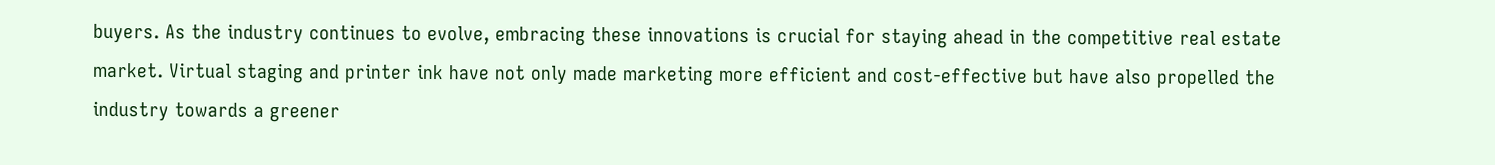buyers. As the industry continues to evolve, embracing these innovations is crucial for staying ahead in the competitive real estate market. Virtual staging and printer ink have not only made marketing more efficient and cost-effective but have also propelled the industry towards a greener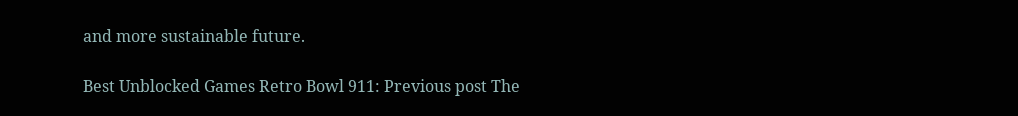and more sustainable future.

Best Unblocked Games Retro Bowl 911: Previous post The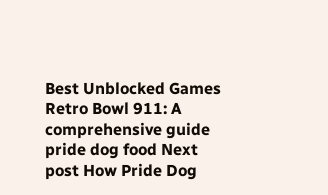Best Unblocked Games Retro Bowl 911: A comprehensive guide
pride dog food Next post How Pride Dog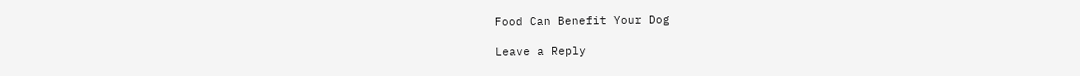Food Can Benefit Your Dog

Leave a Reply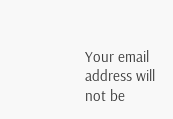Your email address will not be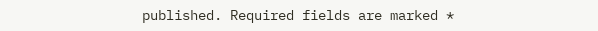published. Required fields are marked *